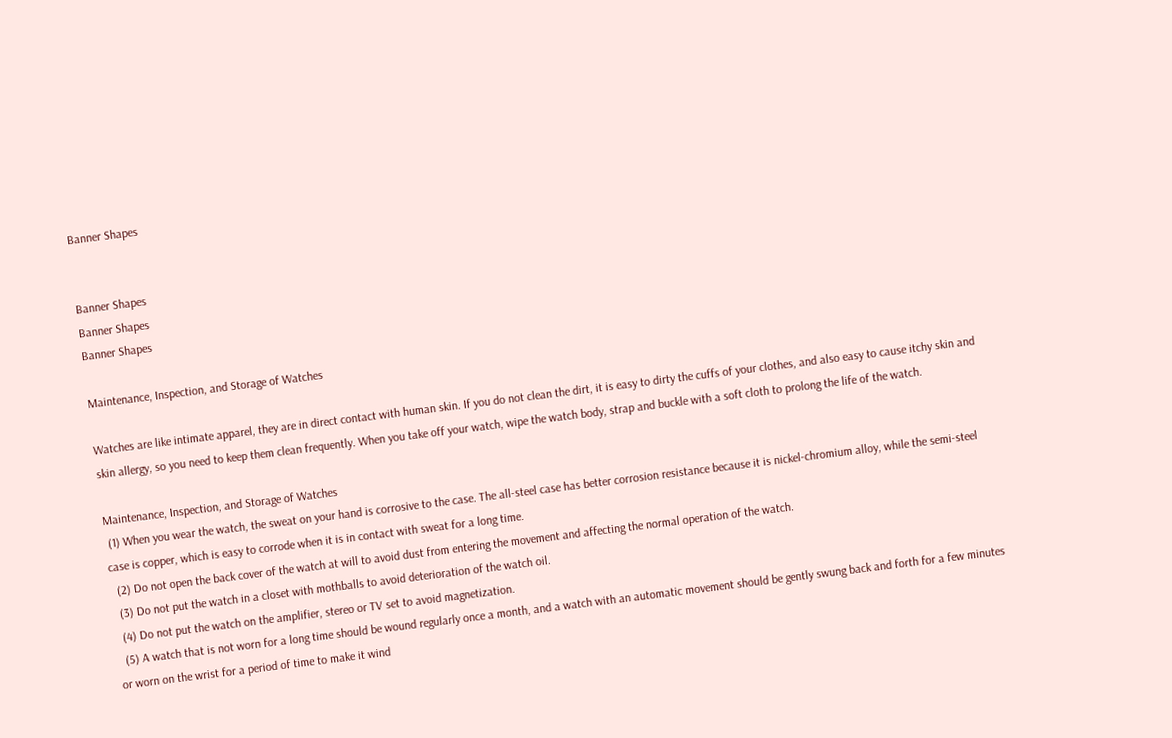Banner Shapes


Banner Shapes
Banner Shapes
Banner Shapes

Maintenance, Inspection, and Storage of Watches

Watches are like intimate apparel, they are in direct contact with human skin. If you do not clean the dirt, it is easy to dirty the cuffs of your clothes, and also easy to cause itchy skin and skin allergy, so you need to keep them clean frequently. When you take off your watch, wipe the watch body, strap and buckle with a soft cloth to prolong the life of the watch.

Maintenance, Inspection, and Storage of Watches
 (1) When you wear the watch, the sweat on your hand is corrosive to the case. The all-steel case has better corrosion resistance because it is nickel-chromium alloy, while the semi-steel case is copper, which is easy to corrode when it is in contact with sweat for a long time.
  (2) Do not open the back cover of the watch at will to avoid dust from entering the movement and affecting the normal operation of the watch.
  (3) Do not put the watch in a closet with mothballs to avoid deterioration of the watch oil.
  (4) Do not put the watch on the amplifier, stereo or TV set to avoid magnetization.
  (5) A watch that is not worn for a long time should be wound regularly once a month, and a watch with an automatic movement should be gently swung back and forth for a few minutes or worn on the wrist for a period of time to make it wind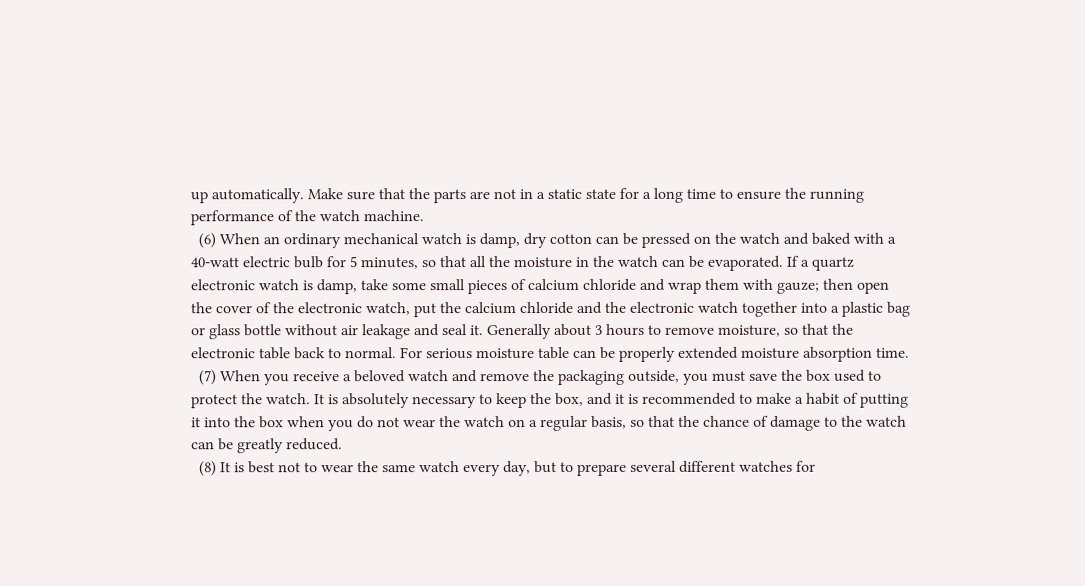up automatically. Make sure that the parts are not in a static state for a long time to ensure the running performance of the watch machine.
  (6) When an ordinary mechanical watch is damp, dry cotton can be pressed on the watch and baked with a 40-watt electric bulb for 5 minutes, so that all the moisture in the watch can be evaporated. If a quartz electronic watch is damp, take some small pieces of calcium chloride and wrap them with gauze; then open the cover of the electronic watch, put the calcium chloride and the electronic watch together into a plastic bag or glass bottle without air leakage and seal it. Generally about 3 hours to remove moisture, so that the electronic table back to normal. For serious moisture table can be properly extended moisture absorption time.
  (7) When you receive a beloved watch and remove the packaging outside, you must save the box used to protect the watch. It is absolutely necessary to keep the box, and it is recommended to make a habit of putting it into the box when you do not wear the watch on a regular basis, so that the chance of damage to the watch can be greatly reduced.
  (8) It is best not to wear the same watch every day, but to prepare several different watches for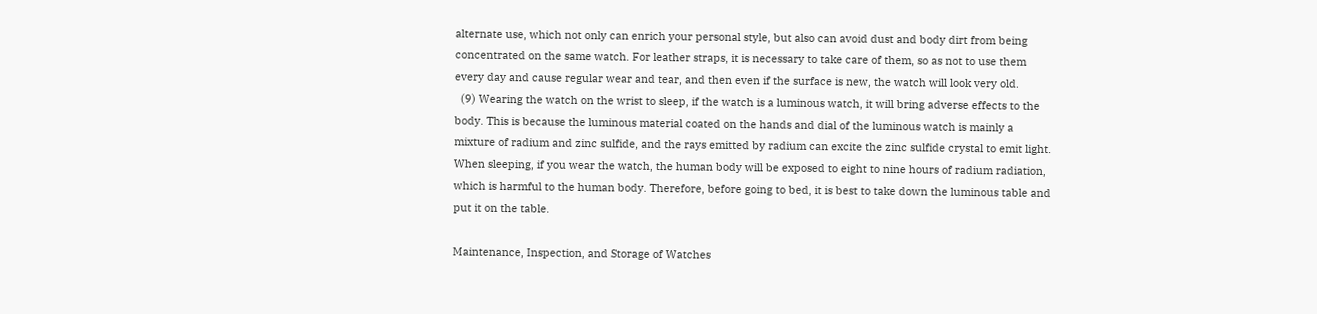alternate use, which not only can enrich your personal style, but also can avoid dust and body dirt from being concentrated on the same watch. For leather straps, it is necessary to take care of them, so as not to use them every day and cause regular wear and tear, and then even if the surface is new, the watch will look very old.
  (9) Wearing the watch on the wrist to sleep, if the watch is a luminous watch, it will bring adverse effects to the body. This is because the luminous material coated on the hands and dial of the luminous watch is mainly a mixture of radium and zinc sulfide, and the rays emitted by radium can excite the zinc sulfide crystal to emit light. When sleeping, if you wear the watch, the human body will be exposed to eight to nine hours of radium radiation, which is harmful to the human body. Therefore, before going to bed, it is best to take down the luminous table and put it on the table.

Maintenance, Inspection, and Storage of Watches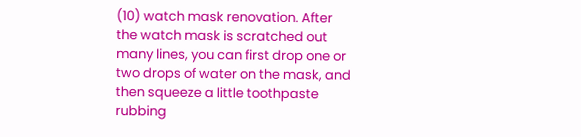(10) watch mask renovation. After the watch mask is scratched out many lines, you can first drop one or two drops of water on the mask, and then squeeze a little toothpaste rubbing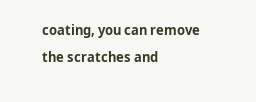coating, you can remove the scratches and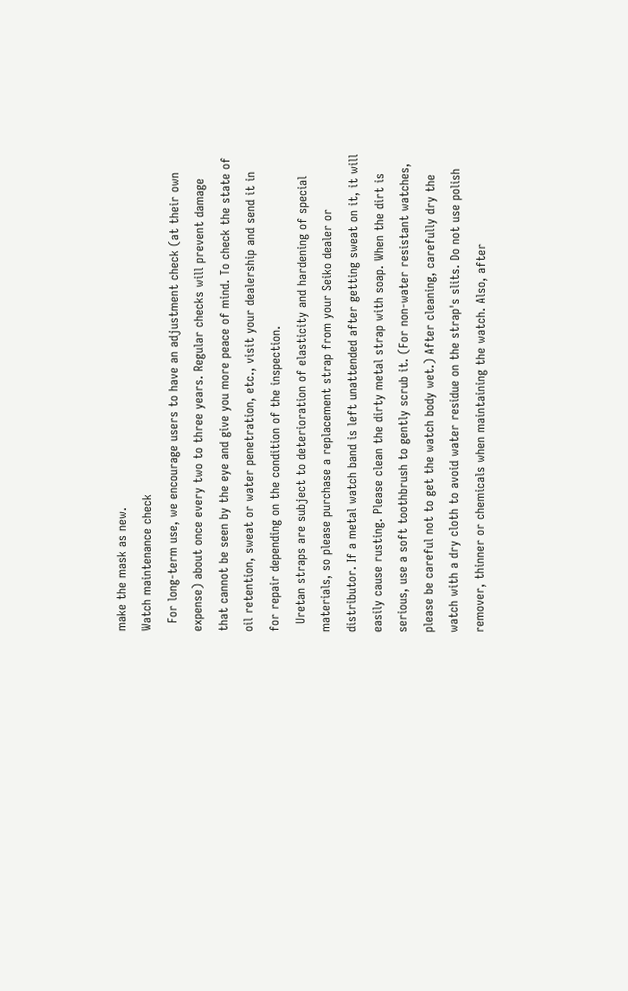make the mask as new.
Watch maintenance check
  For long-term use, we encourage users to have an adjustment check (at their own expense) about once every two to three years. Regular checks will prevent damage that cannot be seen by the eye and give you more peace of mind. To check the state of oil retention, sweat or water penetration, etc., visit your dealership and send it in for repair depending on the condition of the inspection.
  Uretan straps are subject to deterioration of elasticity and hardening of special materials, so please purchase a replacement strap from your Seiko dealer or distributor. If a metal watch band is left unattended after getting sweat on it, it will easily cause rusting. Please clean the dirty metal strap with soap. When the dirt is serious, use a soft toothbrush to gently scrub it. (For non-water resistant watches, please be careful not to get the watch body wet.) After cleaning, carefully dry the watch with a dry cloth to avoid water residue on the strap's slits. Do not use polish remover, thinner or chemicals when maintaining the watch. Also, after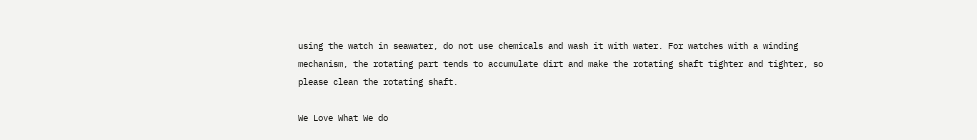using the watch in seawater, do not use chemicals and wash it with water. For watches with a winding mechanism, the rotating part tends to accumulate dirt and make the rotating shaft tighter and tighter, so please clean the rotating shaft.

We Love What We do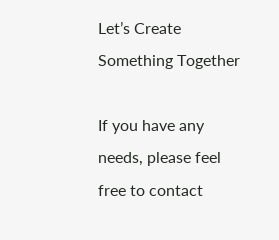Let’s Create Something Together

If you have any needs, please feel free to contact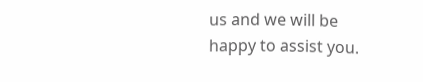us and we will be happy to assist you.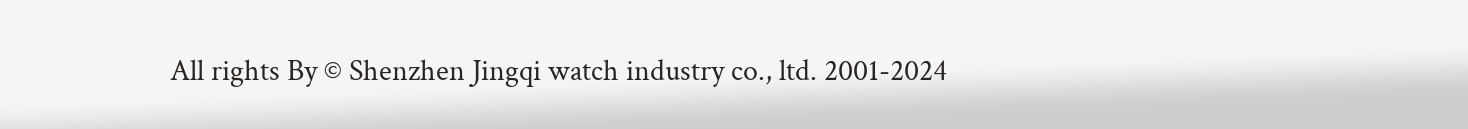All rights By © Shenzhen Jingqi watch industry co., ltd. 2001-2024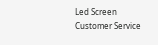Led Screen
Customer Service